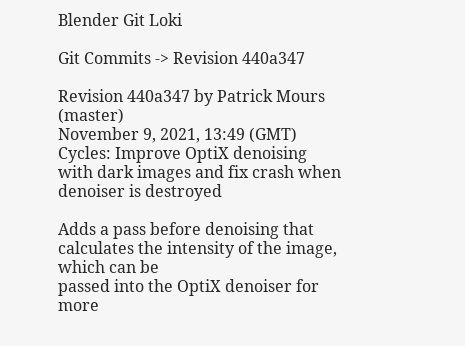Blender Git Loki

Git Commits -> Revision 440a347

Revision 440a347 by Patrick Mours (master)
November 9, 2021, 13:49 (GMT)
Cycles: Improve OptiX denoising with dark images and fix crash when denoiser is destroyed

Adds a pass before denoising that calculates the intensity of the image, which can be
passed into the OptiX denoiser for more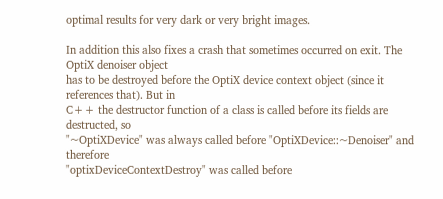optimal results for very dark or very bright images.

In addition this also fixes a crash that sometimes occurred on exit. The OptiX denoiser object
has to be destroyed before the OptiX device context object (since it references that). But in
C++ the destructor function of a class is called before its fields are destructed, so
"~OptiXDevice" was always called before "OptiXDevice::~Denoiser" and therefore
"optixDeviceContextDestroy" was called before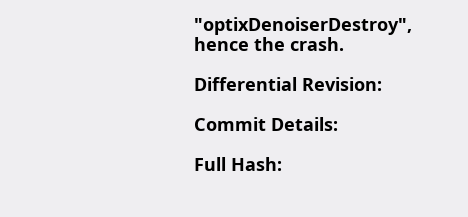"optixDenoiserDestroy", hence the crash.

Differential Revision:

Commit Details:

Full Hash: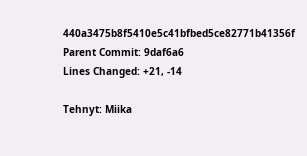440a3475b8f5410e5c41bfbed5ce82771b41356f
Parent Commit: 9daf6a6
Lines Changed: +21, -14

Tehnyt: Miika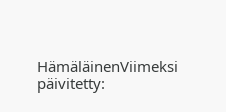HämäläinenViimeksi päivitetty: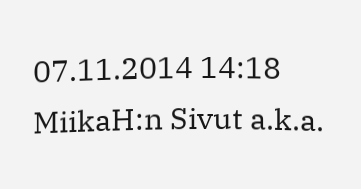07.11.2014 14:18 MiikaH:n Sivut a.k.a.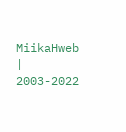MiikaHweb | 2003-2022